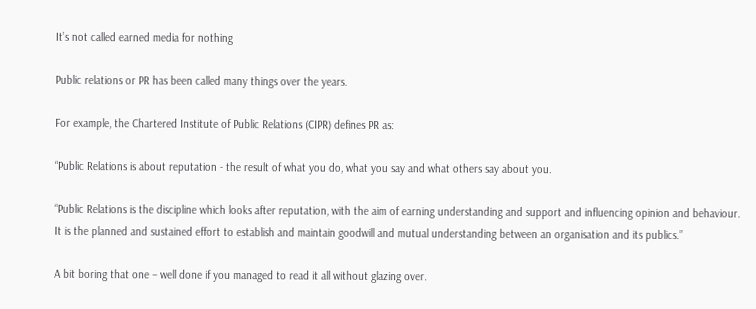It’s not called earned media for nothing

Public relations or PR has been called many things over the years.

For example, the Chartered Institute of Public Relations (CIPR) defines PR as:

“Public Relations is about reputation - the result of what you do, what you say and what others say about you.

“Public Relations is the discipline which looks after reputation, with the aim of earning understanding and support and influencing opinion and behaviour. It is the planned and sustained effort to establish and maintain goodwill and mutual understanding between an organisation and its publics.”

A bit boring that one – well done if you managed to read it all without glazing over.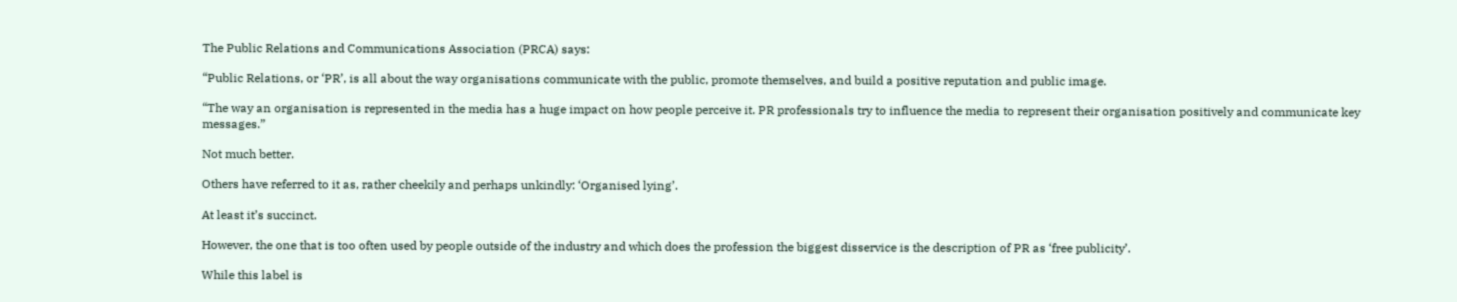The Public Relations and Communications Association (PRCA) says:

“Public Relations, or ‘PR’, is all about the way organisations communicate with the public, promote themselves, and build a positive reputation and public image.

“The way an organisation is represented in the media has a huge impact on how people perceive it. PR professionals try to influence the media to represent their organisation positively and communicate key messages.”

Not much better.

Others have referred to it as, rather cheekily and perhaps unkindly: ‘Organised lying’.

At least it’s succinct.

However, the one that is too often used by people outside of the industry and which does the profession the biggest disservice is the description of PR as ‘free publicity’.

While this label is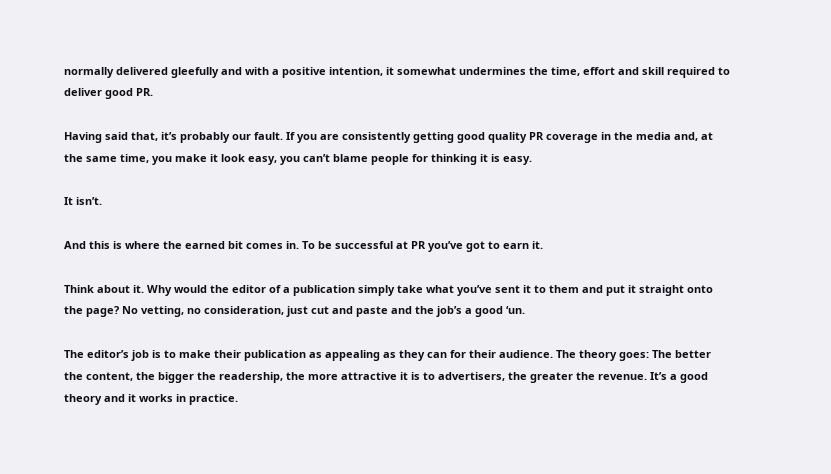normally delivered gleefully and with a positive intention, it somewhat undermines the time, effort and skill required to deliver good PR.

Having said that, it’s probably our fault. If you are consistently getting good quality PR coverage in the media and, at the same time, you make it look easy, you can’t blame people for thinking it is easy.

It isn’t.

And this is where the earned bit comes in. To be successful at PR you’ve got to earn it.

Think about it. Why would the editor of a publication simply take what you’ve sent it to them and put it straight onto the page? No vetting, no consideration, just cut and paste and the job’s a good ‘un.

The editor’s job is to make their publication as appealing as they can for their audience. The theory goes: The better the content, the bigger the readership, the more attractive it is to advertisers, the greater the revenue. It’s a good theory and it works in practice.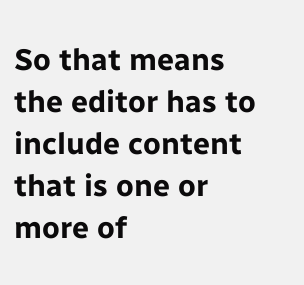So that means the editor has to include content that is one or more of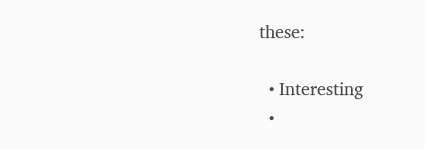these:

  • Interesting
  •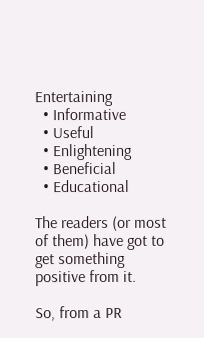Entertaining
  • Informative
  • Useful
  • Enlightening
  • Beneficial
  • Educational

The readers (or most of them) have got to get something positive from it.

So, from a PR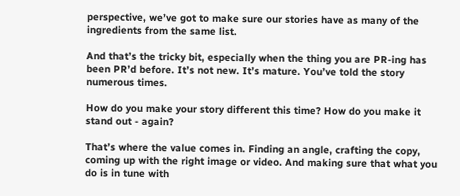perspective, we’ve got to make sure our stories have as many of the ingredients from the same list.

And that’s the tricky bit, especially when the thing you are PR-ing has been PR’d before. It’s not new. It’s mature. You’ve told the story numerous times.

How do you make your story different this time? How do you make it stand out - again?

That’s where the value comes in. Finding an angle, crafting the copy, coming up with the right image or video. And making sure that what you do is in tune with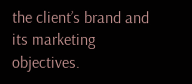the client’s brand and its marketing objectives.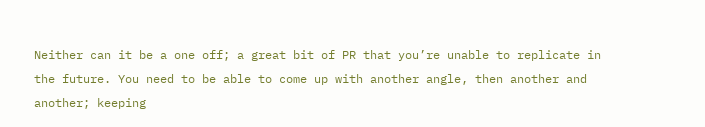Neither can it be a one off; a great bit of PR that you’re unable to replicate in the future. You need to be able to come up with another angle, then another and another; keeping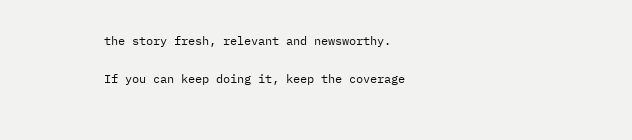the story fresh, relevant and newsworthy.

If you can keep doing it, keep the coverage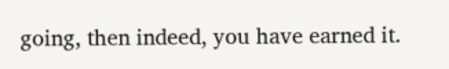going, then indeed, you have earned it.